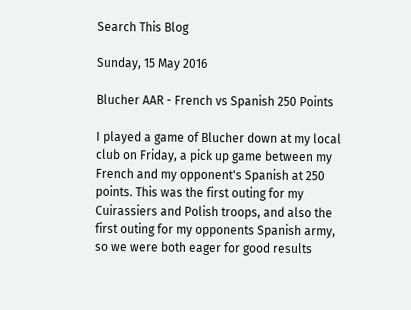Search This Blog

Sunday, 15 May 2016

Blucher AAR - French vs Spanish 250 Points

I played a game of Blucher down at my local club on Friday, a pick up game between my French and my opponent's Spanish at 250 points. This was the first outing for my Cuirassiers and Polish troops, and also the first outing for my opponents Spanish army, so we were both eager for good results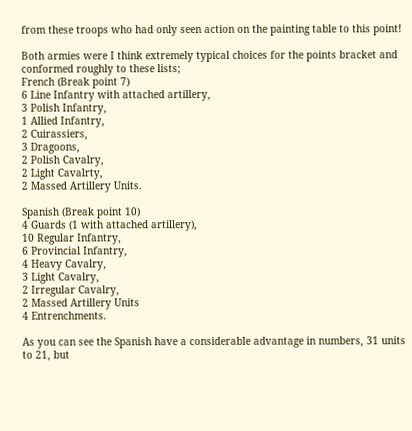from these troops who had only seen action on the painting table to this point!

Both armies were I think extremely typical choices for the points bracket and conformed roughly to these lists;
French (Break point 7)
6 Line Infantry with attached artillery,
3 Polish Infantry,
1 Allied Infantry,
2 Cuirassiers,
3 Dragoons,
2 Polish Cavalry,
2 Light Cavalrty,
2 Massed Artillery Units.

Spanish (Break point 10)
4 Guards (1 with attached artillery),
10 Regular Infantry,
6 Provincial Infantry,
4 Heavy Cavalry,
3 Light Cavalry,
2 Irregular Cavalry,
2 Massed Artillery Units
4 Entrenchments.

As you can see the Spanish have a considerable advantage in numbers, 31 units to 21, but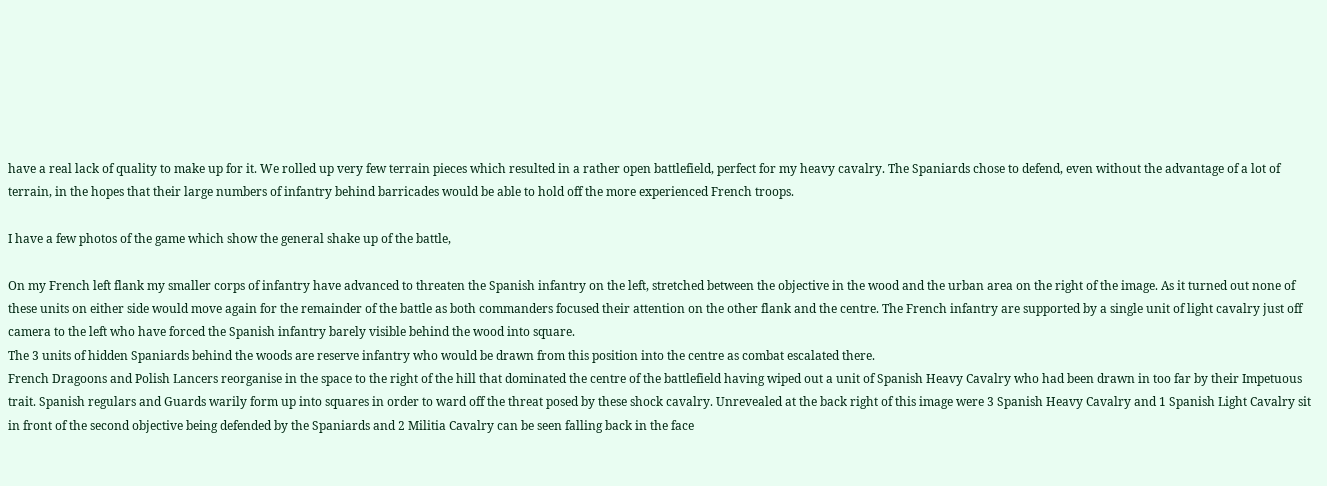have a real lack of quality to make up for it. We rolled up very few terrain pieces which resulted in a rather open battlefield, perfect for my heavy cavalry. The Spaniards chose to defend, even without the advantage of a lot of terrain, in the hopes that their large numbers of infantry behind barricades would be able to hold off the more experienced French troops.

I have a few photos of the game which show the general shake up of the battle,

On my French left flank my smaller corps of infantry have advanced to threaten the Spanish infantry on the left, stretched between the objective in the wood and the urban area on the right of the image. As it turned out none of these units on either side would move again for the remainder of the battle as both commanders focused their attention on the other flank and the centre. The French infantry are supported by a single unit of light cavalry just off camera to the left who have forced the Spanish infantry barely visible behind the wood into square.
The 3 units of hidden Spaniards behind the woods are reserve infantry who would be drawn from this position into the centre as combat escalated there.
French Dragoons and Polish Lancers reorganise in the space to the right of the hill that dominated the centre of the battlefield having wiped out a unit of Spanish Heavy Cavalry who had been drawn in too far by their Impetuous trait. Spanish regulars and Guards warily form up into squares in order to ward off the threat posed by these shock cavalry. Unrevealed at the back right of this image were 3 Spanish Heavy Cavalry and 1 Spanish Light Cavalry sit in front of the second objective being defended by the Spaniards and 2 Militia Cavalry can be seen falling back in the face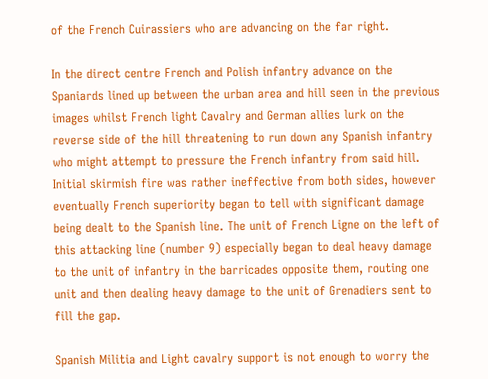of the French Cuirassiers who are advancing on the far right.

In the direct centre French and Polish infantry advance on the Spaniards lined up between the urban area and hill seen in the previous images whilst French light Cavalry and German allies lurk on the reverse side of the hill threatening to run down any Spanish infantry who might attempt to pressure the French infantry from said hill. Initial skirmish fire was rather ineffective from both sides, however eventually French superiority began to tell with significant damage being dealt to the Spanish line. The unit of French Ligne on the left of this attacking line (number 9) especially began to deal heavy damage to the unit of infantry in the barricades opposite them, routing one unit and then dealing heavy damage to the unit of Grenadiers sent to fill the gap.

Spanish Militia and Light cavalry support is not enough to worry the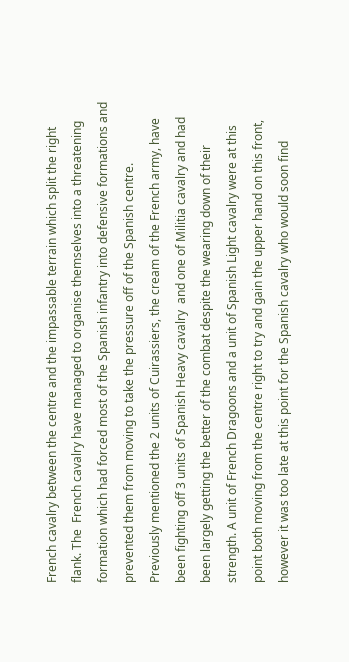French cavalry between the centre and the impassable terrain which split the right flank. The  French cavalry have managed to organise themselves into a threatening formation which had forced most of the Spanish infantry into defensive formations and prevented them from moving to take the pressure off of the Spanish centre.
Previously mentioned the 2 units of Cuirassiers, the cream of the French army, have been fighting off 3 units of Spanish Heavy cavalry  and one of Militia cavalry and had been largely getting the better of the combat despite the wearing down of their strength. A unit of French Dragoons and a unit of Spanish Light cavalry were at this point both moving from the centre right to try and gain the upper hand on this front, however it was too late at this point for the Spanish cavalry who would soon find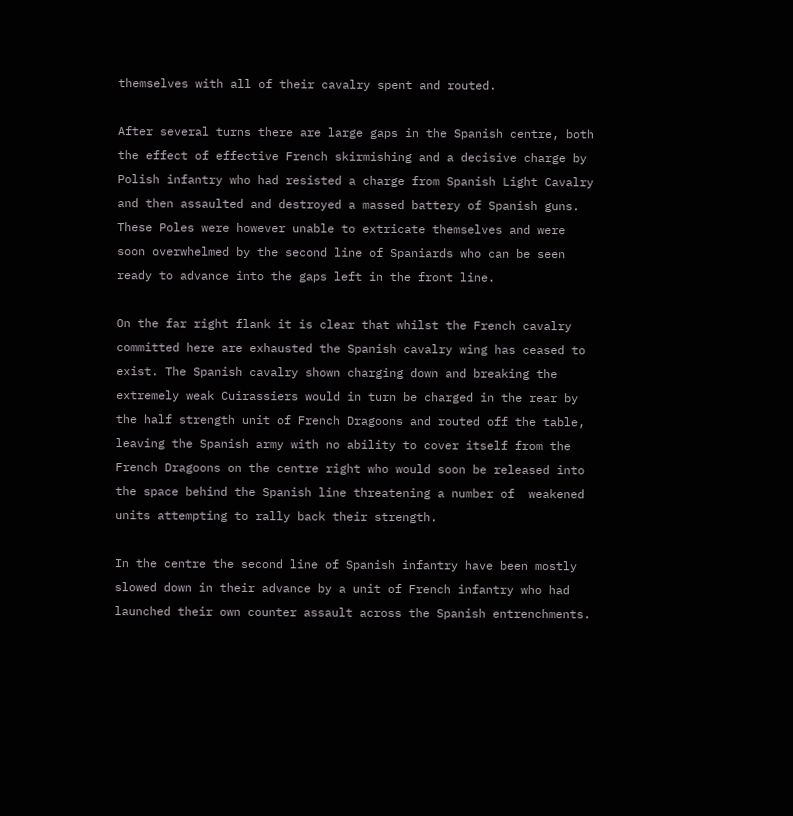themselves with all of their cavalry spent and routed.

After several turns there are large gaps in the Spanish centre, both the effect of effective French skirmishing and a decisive charge by Polish infantry who had resisted a charge from Spanish Light Cavalry and then assaulted and destroyed a massed battery of Spanish guns. These Poles were however unable to extricate themselves and were soon overwhelmed by the second line of Spaniards who can be seen ready to advance into the gaps left in the front line.

On the far right flank it is clear that whilst the French cavalry committed here are exhausted the Spanish cavalry wing has ceased to exist. The Spanish cavalry shown charging down and breaking the extremely weak Cuirassiers would in turn be charged in the rear by the half strength unit of French Dragoons and routed off the table, leaving the Spanish army with no ability to cover itself from the French Dragoons on the centre right who would soon be released into the space behind the Spanish line threatening a number of  weakened units attempting to rally back their strength.

In the centre the second line of Spanish infantry have been mostly slowed down in their advance by a unit of French infantry who had launched their own counter assault across the Spanish entrenchments.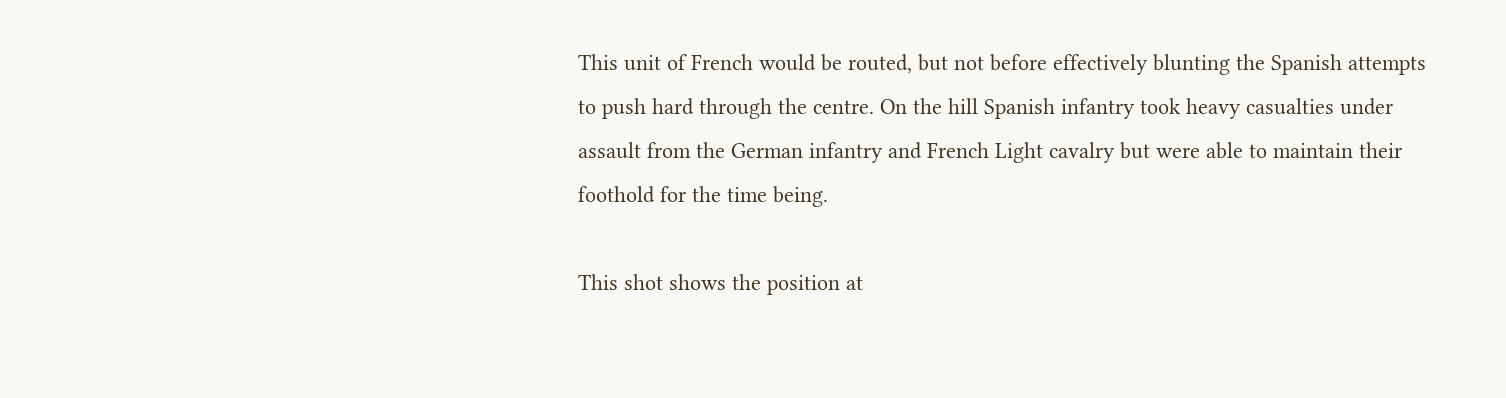This unit of French would be routed, but not before effectively blunting the Spanish attempts to push hard through the centre. On the hill Spanish infantry took heavy casualties under assault from the German infantry and French Light cavalry but were able to maintain their foothold for the time being.

This shot shows the position at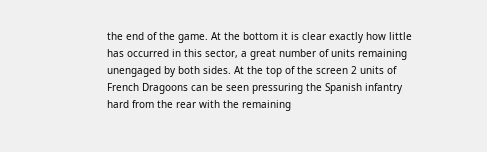the end of the game. At the bottom it is clear exactly how little has occurred in this sector, a great number of units remaining unengaged by both sides. At the top of the screen 2 units of French Dragoons can be seen pressuring the Spanish infantry hard from the rear with the remaining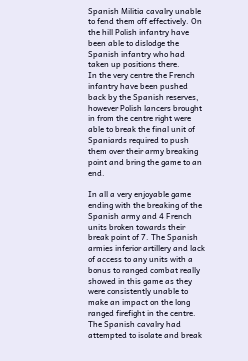Spanish Militia cavalry unable to fend them off effectively. On the hill Polish infantry have been able to dislodge the Spanish infantry who had taken up positions there.
In the very centre the French infantry have been pushed back by the Spanish reserves, however Polish lancers brought in from the centre right were able to break the final unit of Spaniards required to push them over their army breaking point and bring the game to an end.

In all a very enjoyable game ending with the breaking of the Spanish army and 4 French units broken towards their break point of 7. The Spanish armies inferior artillery and lack of access to any units with a bonus to ranged combat really showed in this game as they were consistently unable to make an impact on the long ranged firefight in the centre. The Spanish cavalry had attempted to isolate and break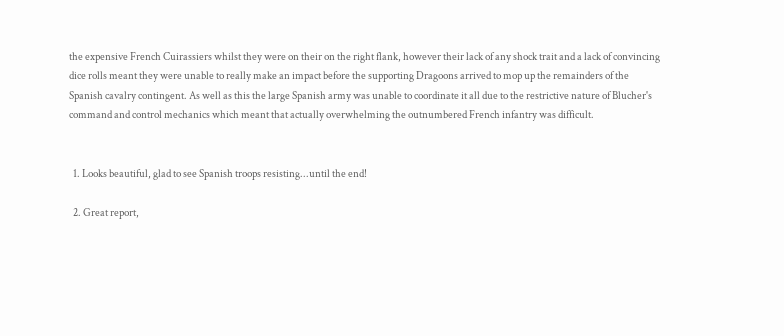the expensive French Cuirassiers whilst they were on their on the right flank, however their lack of any shock trait and a lack of convincing dice rolls meant they were unable to really make an impact before the supporting Dragoons arrived to mop up the remainders of the Spanish cavalry contingent. As well as this the large Spanish army was unable to coordinate it all due to the restrictive nature of Blucher's command and control mechanics which meant that actually overwhelming the outnumbered French infantry was difficult.


  1. Looks beautiful, glad to see Spanish troops resisting...until the end!

  2. Great report,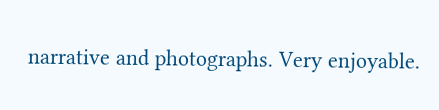narrative and photographs. Very enjoyable.